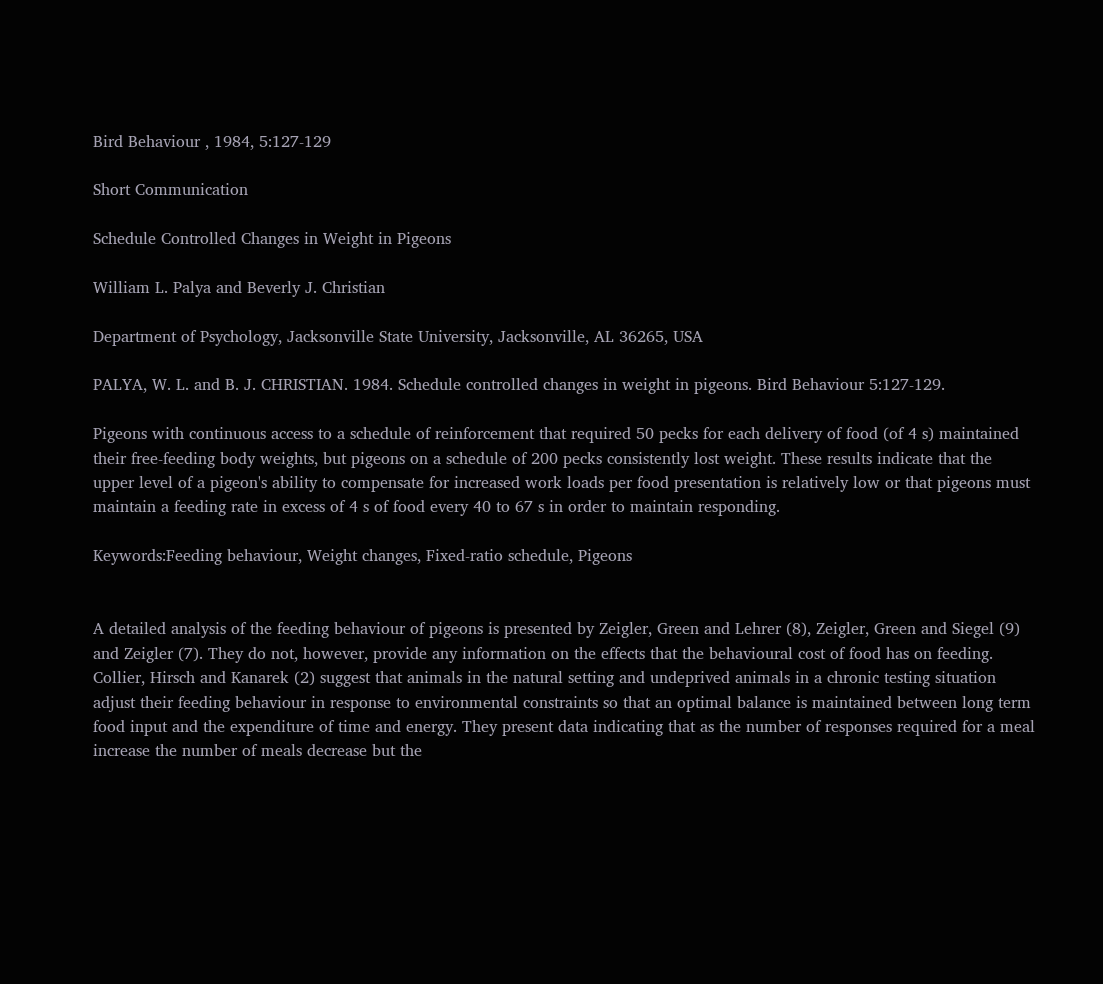Bird Behaviour , 1984, 5:127-129

Short Communication

Schedule Controlled Changes in Weight in Pigeons

William L. Palya and Beverly J. Christian

Department of Psychology, Jacksonville State University, Jacksonville, AL 36265, USA

PALYA, W. L. and B. J. CHRISTIAN. 1984. Schedule controlled changes in weight in pigeons. Bird Behaviour 5:127-129.

Pigeons with continuous access to a schedule of reinforcement that required 50 pecks for each delivery of food (of 4 s) maintained their free-feeding body weights, but pigeons on a schedule of 200 pecks consistently lost weight. These results indicate that the upper level of a pigeon's ability to compensate for increased work loads per food presentation is relatively low or that pigeons must maintain a feeding rate in excess of 4 s of food every 40 to 67 s in order to maintain responding.

Keywords:Feeding behaviour, Weight changes, Fixed-ratio schedule, Pigeons


A detailed analysis of the feeding behaviour of pigeons is presented by Zeigler, Green and Lehrer (8), Zeigler, Green and Siegel (9) and Zeigler (7). They do not, however, provide any information on the effects that the behavioural cost of food has on feeding. Collier, Hirsch and Kanarek (2) suggest that animals in the natural setting and undeprived animals in a chronic testing situation adjust their feeding behaviour in response to environmental constraints so that an optimal balance is maintained between long term food input and the expenditure of time and energy. They present data indicating that as the number of responses required for a meal increase the number of meals decrease but the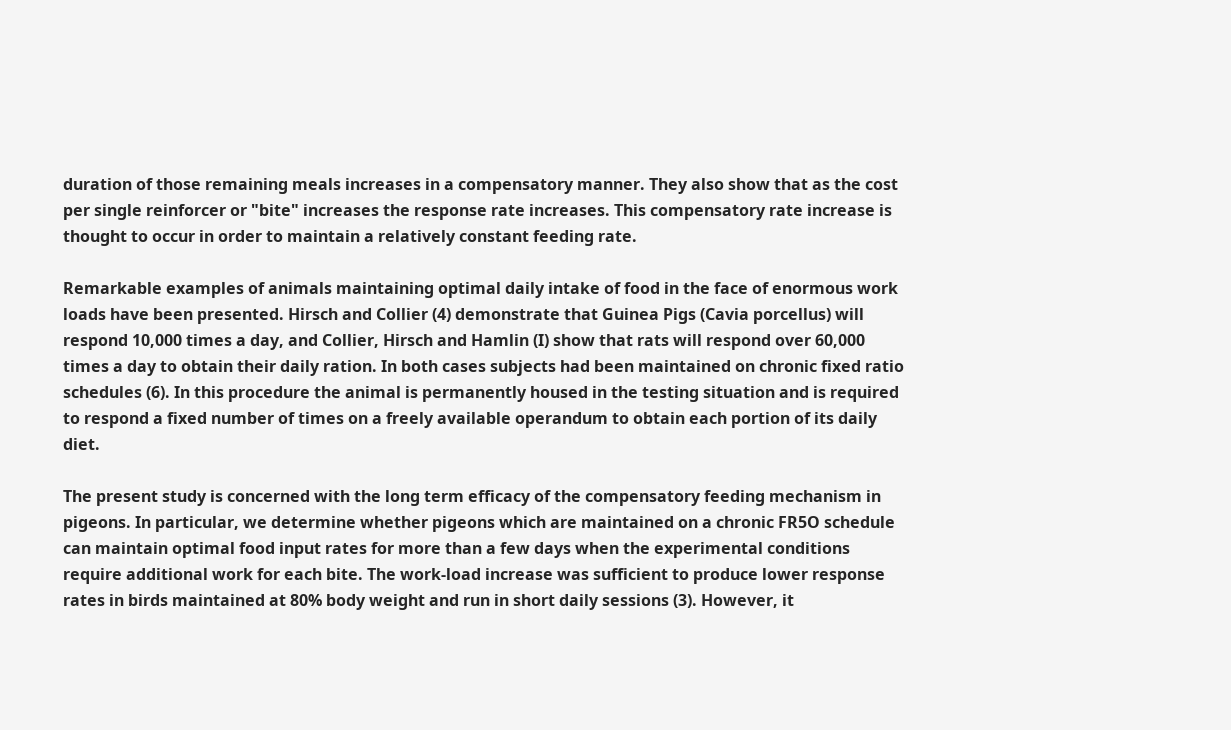duration of those remaining meals increases in a compensatory manner. They also show that as the cost per single reinforcer or "bite" increases the response rate increases. This compensatory rate increase is thought to occur in order to maintain a relatively constant feeding rate.

Remarkable examples of animals maintaining optimal daily intake of food in the face of enormous work loads have been presented. Hirsch and Collier (4) demonstrate that Guinea Pigs (Cavia porcellus) will respond 10,000 times a day, and Collier, Hirsch and Hamlin (I) show that rats will respond over 60,000 times a day to obtain their daily ration. In both cases subjects had been maintained on chronic fixed ratio schedules (6). In this procedure the animal is permanently housed in the testing situation and is required to respond a fixed number of times on a freely available operandum to obtain each portion of its daily diet.

The present study is concerned with the long term efficacy of the compensatory feeding mechanism in pigeons. In particular, we determine whether pigeons which are maintained on a chronic FR5O schedule can maintain optimal food input rates for more than a few days when the experimental conditions require additional work for each bite. The work-load increase was sufficient to produce lower response rates in birds maintained at 80% body weight and run in short daily sessions (3). However, it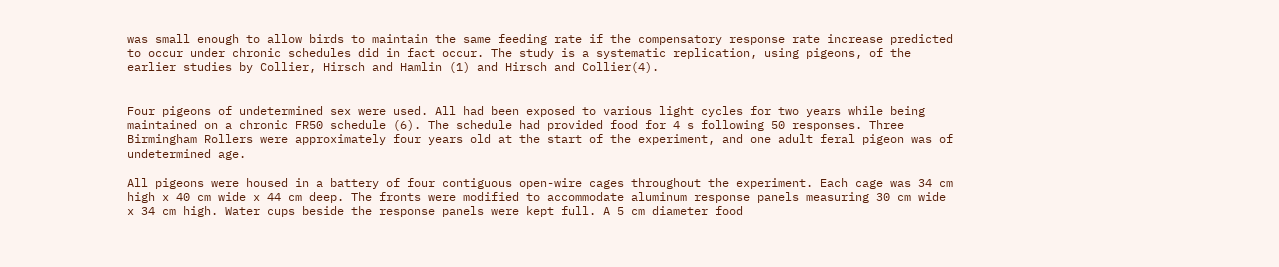was small enough to allow birds to maintain the same feeding rate if the compensatory response rate increase predicted to occur under chronic schedules did in fact occur. The study is a systematic replication, using pigeons, of the earlier studies by Collier, Hirsch and Hamlin (1) and Hirsch and Collier(4).


Four pigeons of undetermined sex were used. All had been exposed to various light cycles for two years while being maintained on a chronic FR50 schedule (6). The schedule had provided food for 4 s following 50 responses. Three Birmingham Rollers were approximately four years old at the start of the experiment, and one adult feral pigeon was of undetermined age.

All pigeons were housed in a battery of four contiguous open-wire cages throughout the experiment. Each cage was 34 cm high x 40 cm wide x 44 cm deep. The fronts were modified to accommodate aluminum response panels measuring 30 cm wide x 34 cm high. Water cups beside the response panels were kept full. A 5 cm diameter food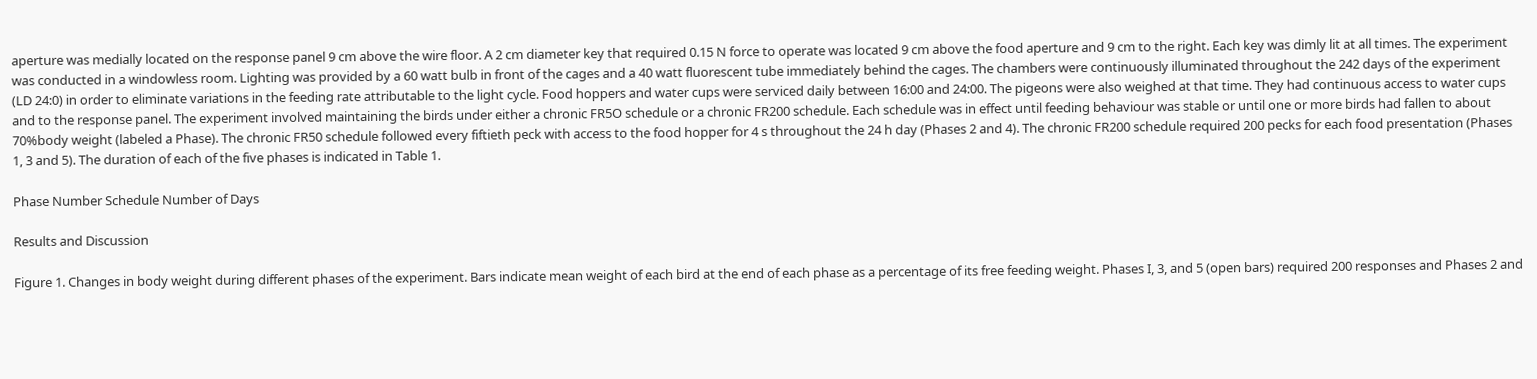aperture was medially located on the response panel 9 cm above the wire floor. A 2 cm diameter key that required 0.15 N force to operate was located 9 cm above the food aperture and 9 cm to the right. Each key was dimly lit at all times. The experiment was conducted in a windowless room. Lighting was provided by a 60 watt bulb in front of the cages and a 40 watt fluorescent tube immediately behind the cages. The chambers were continuously illuminated throughout the 242 days of the experiment (LD 24:0) in order to eliminate variations in the feeding rate attributable to the light cycle. Food hoppers and water cups were serviced daily between 16:00 and 24:00. The pigeons were also weighed at that time. They had continuous access to water cups and to the response panel. The experiment involved maintaining the birds under either a chronic FR5O schedule or a chronic FR200 schedule. Each schedule was in effect until feeding behaviour was stable or until one or more birds had fallen to about 70%body weight (labeled a Phase). The chronic FR50 schedule followed every fiftieth peck with access to the food hopper for 4 s throughout the 24 h day (Phases 2 and 4). The chronic FR200 schedule required 200 pecks for each food presentation (Phases 1, 3 and 5). The duration of each of the five phases is indicated in Table 1.

Phase Number Schedule Number of Days

Results and Discussion

Figure 1. Changes in body weight during different phases of the experiment. Bars indicate mean weight of each bird at the end of each phase as a percentage of its free feeding weight. Phases I, 3, and 5 (open bars) required 200 responses and Phases 2 and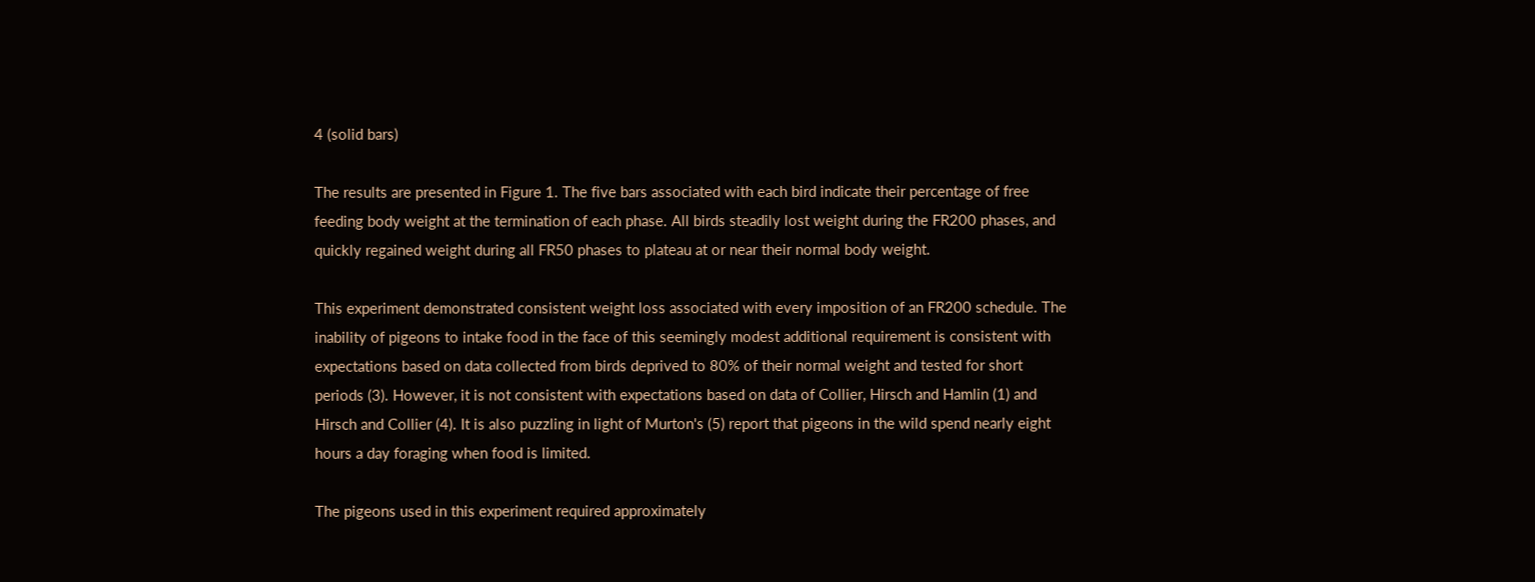4 (solid bars)

The results are presented in Figure 1. The five bars associated with each bird indicate their percentage of free feeding body weight at the termination of each phase. All birds steadily lost weight during the FR200 phases, and quickly regained weight during all FR50 phases to plateau at or near their normal body weight.

This experiment demonstrated consistent weight loss associated with every imposition of an FR200 schedule. The inability of pigeons to intake food in the face of this seemingly modest additional requirement is consistent with expectations based on data collected from birds deprived to 80% of their normal weight and tested for short periods (3). However, it is not consistent with expectations based on data of Collier, Hirsch and Hamlin (1) and Hirsch and Collier (4). It is also puzzling in light of Murton's (5) report that pigeons in the wild spend nearly eight hours a day foraging when food is limited.

The pigeons used in this experiment required approximately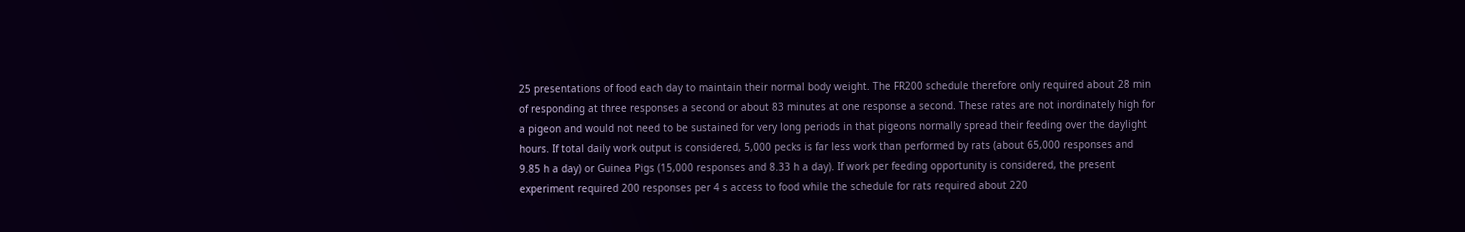25 presentations of food each day to maintain their normal body weight. The FR200 schedule therefore only required about 28 min of responding at three responses a second or about 83 minutes at one response a second. These rates are not inordinately high for a pigeon and would not need to be sustained for very long periods in that pigeons normally spread their feeding over the daylight hours. If total daily work output is considered, 5,000 pecks is far less work than performed by rats (about 65,000 responses and 9.85 h a day) or Guinea Pigs (15,000 responses and 8.33 h a day). If work per feeding opportunity is considered, the present experiment required 200 responses per 4 s access to food while the schedule for rats required about 220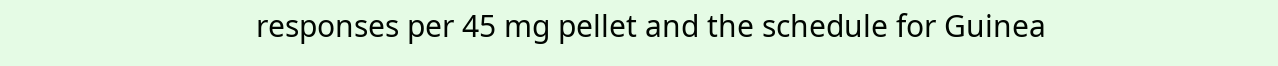responses per 45 mg pellet and the schedule for Guinea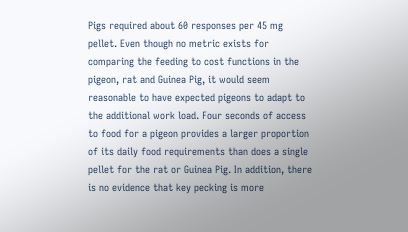Pigs required about 60 responses per 45 mg pellet. Even though no metric exists for comparing the feeding to cost functions in the pigeon, rat and Guinea Pig, it would seem reasonable to have expected pigeons to adapt to the additional work load. Four seconds of access to food for a pigeon provides a larger proportion of its daily food requirements than does a single pellet for the rat or Guinea Pig. In addition, there is no evidence that key pecking is more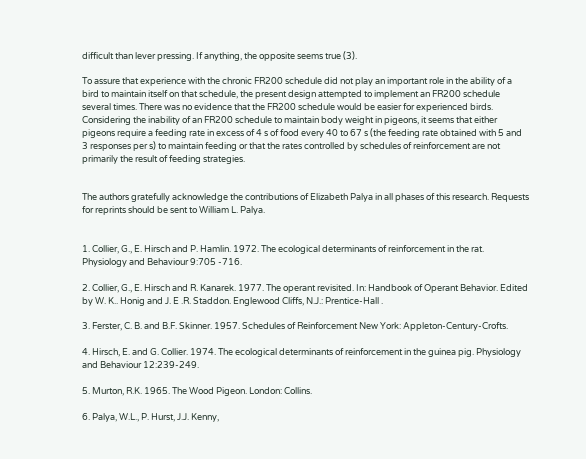difficult than lever pressing. If anything, the opposite seems true (3).

To assure that experience with the chronic FR200 schedule did not play an important role in the ability of a bird to maintain itself on that schedule, the present design attempted to implement an FR200 schedule several times. There was no evidence that the FR200 schedule would be easier for experienced birds. Considering the inability of an FR200 schedule to maintain body weight in pigeons, it seems that either pigeons require a feeding rate in excess of 4 s of food every 40 to 67 s (the feeding rate obtained with 5 and 3 responses per s) to maintain feeding or that the rates controlled by schedules of reinforcement are not primarily the result of feeding strategies.


The authors gratefully acknowledge the contributions of Elizabeth Palya in all phases of this research. Requests for reprints should be sent to William L. Palya.


1. Collier, G., E. Hirsch and P. Hamlin. 1972. The ecological determinants of reinforcement in the rat. Physiology and Behaviour 9:705 -716.

2. Collier, G., E. Hirsch and R. Kanarek. 1977. The operant revisited. In: Handbook of Operant Behavior. Edited by W. K.. Honig and J. E .R. Staddon. Englewood Cliffs, N.J.: Prentice-Hall .

3. Ferster, C. B. and B.F. Skinner. 1957. Schedules of Reinforcement New York: Appleton-Century-Crofts.

4. Hirsch, E. and G. Collier. 1974. The ecological determinants of reinforcement in the guinea pig. Physiology and Behaviour 12:239-249.

5. Murton, R.K. 1965. The Wood Pigeon. London: Collins.

6. Palya, W.L., P. Hurst, J.J. Kenny,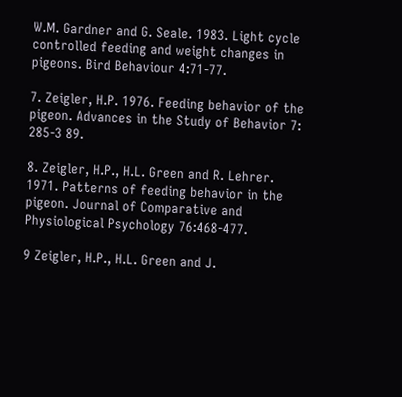W.M. Gardner and G. Seale. 1983. Light cycle controlled feeding and weight changes in pigeons. Bird Behaviour 4:71-77.

7. Zeigler, H.P. 1976. Feeding behavior of the pigeon. Advances in the Study of Behavior 7: 285-3 89.

8. Zeigler, H.P., H.L. Green and R. Lehrer. 1971. Patterns of feeding behavior in the pigeon. Journal of Comparative and Physiological Psychology 76:468-477.

9 Zeigler, H.P., H.L. Green and J.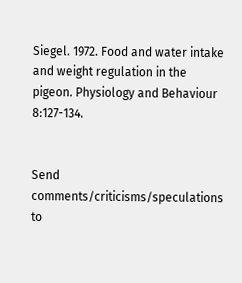Siegel. 1972. Food and water intake and weight regulation in the pigeon. Physiology and Behaviour 8:127-134.


Send comments/criticisms/speculations to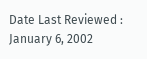Date Last Reviewed : January 6, 2002